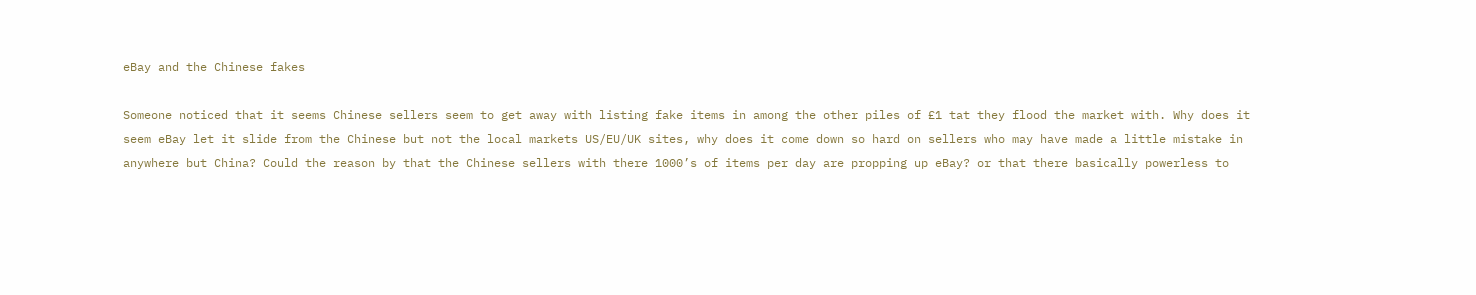eBay and the Chinese fakes

Someone noticed that it seems Chinese sellers seem to get away with listing fake items in among the other piles of £1 tat they flood the market with. Why does it seem eBay let it slide from the Chinese but not the local markets US/EU/UK sites, why does it come down so hard on sellers who may have made a little mistake in anywhere but China? Could the reason by that the Chinese sellers with there 1000’s of items per day are propping up eBay? or that there basically powerless to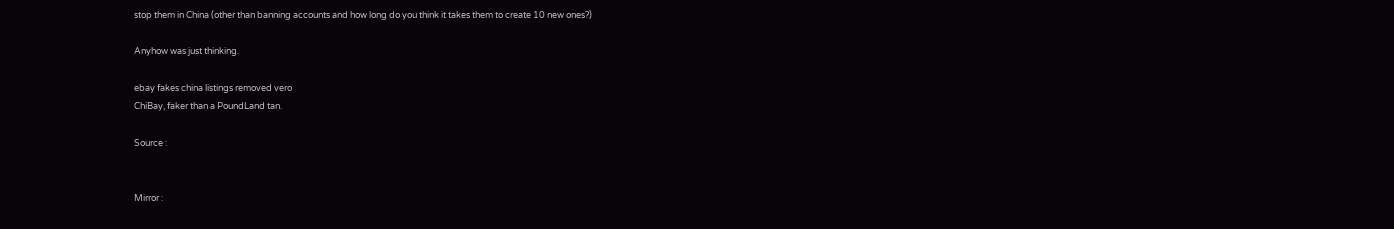stop them in China (other than banning accounts and how long do you think it takes them to create 10 new ones?)

Anyhow was just thinking.

ebay fakes china listings removed vero
ChiBay, faker than a PoundLand tan.

Source :


Mirror :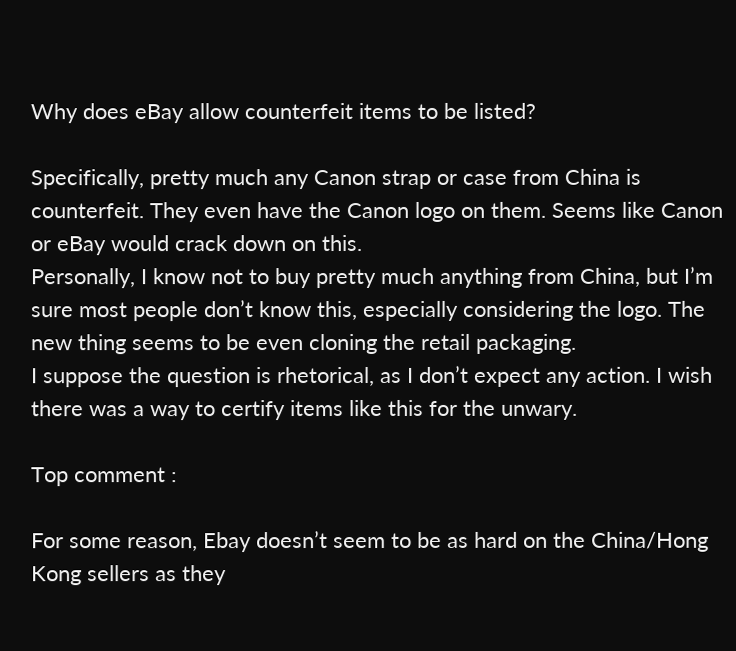Why does eBay allow counterfeit items to be listed?

Specifically, pretty much any Canon strap or case from China is counterfeit. They even have the Canon logo on them. Seems like Canon or eBay would crack down on this.
Personally, I know not to buy pretty much anything from China, but I’m sure most people don’t know this, especially considering the logo. The new thing seems to be even cloning the retail packaging.
I suppose the question is rhetorical, as I don’t expect any action. I wish there was a way to certify items like this for the unwary.

Top comment :

For some reason, Ebay doesn’t seem to be as hard on the China/Hong Kong sellers as they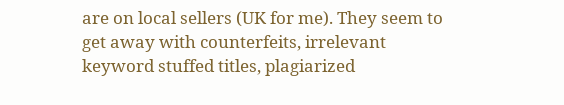are on local sellers (UK for me). They seem to get away with counterfeits, irrelevant keyword stuffed titles, plagiarized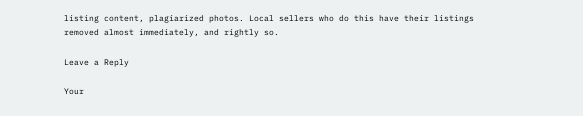listing content, plagiarized photos. Local sellers who do this have their listings removed almost immediately, and rightly so.

Leave a Reply

Your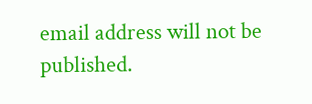email address will not be published.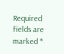Required fields are marked *